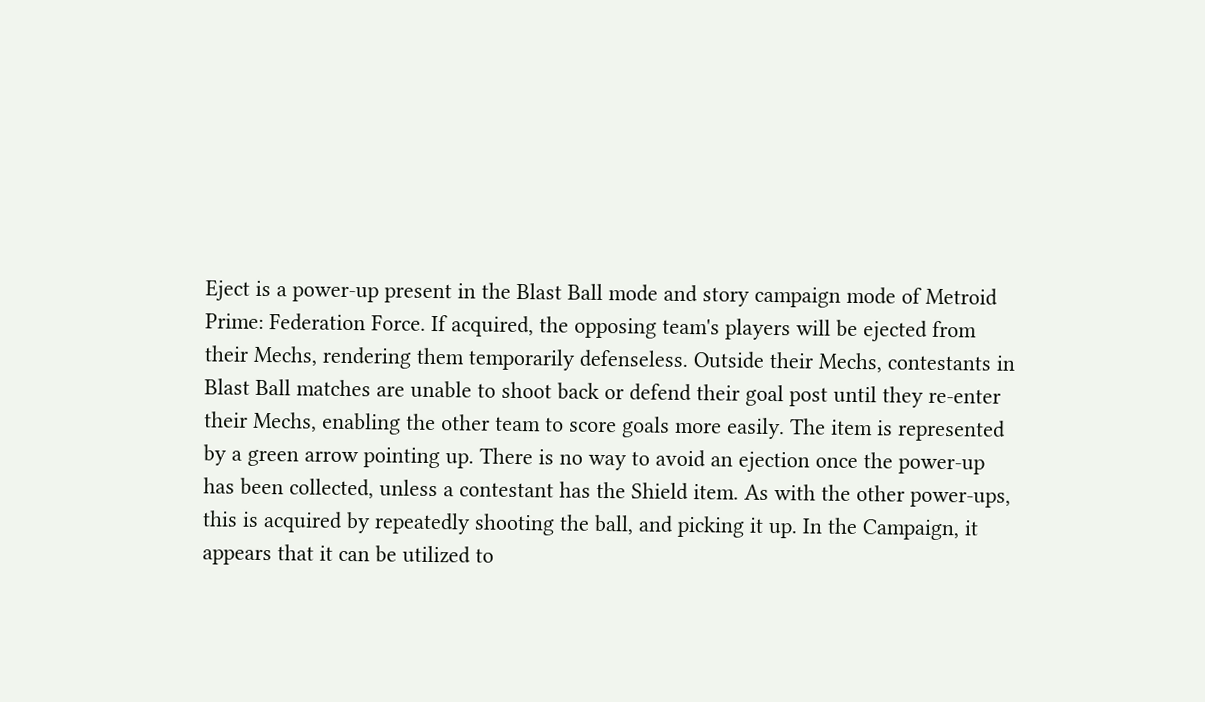Eject is a power-up present in the Blast Ball mode and story campaign mode of Metroid Prime: Federation Force. If acquired, the opposing team's players will be ejected from their Mechs, rendering them temporarily defenseless. Outside their Mechs, contestants in Blast Ball matches are unable to shoot back or defend their goal post until they re-enter their Mechs, enabling the other team to score goals more easily. The item is represented by a green arrow pointing up. There is no way to avoid an ejection once the power-up has been collected, unless a contestant has the Shield item. As with the other power-ups, this is acquired by repeatedly shooting the ball, and picking it up. In the Campaign, it appears that it can be utilized to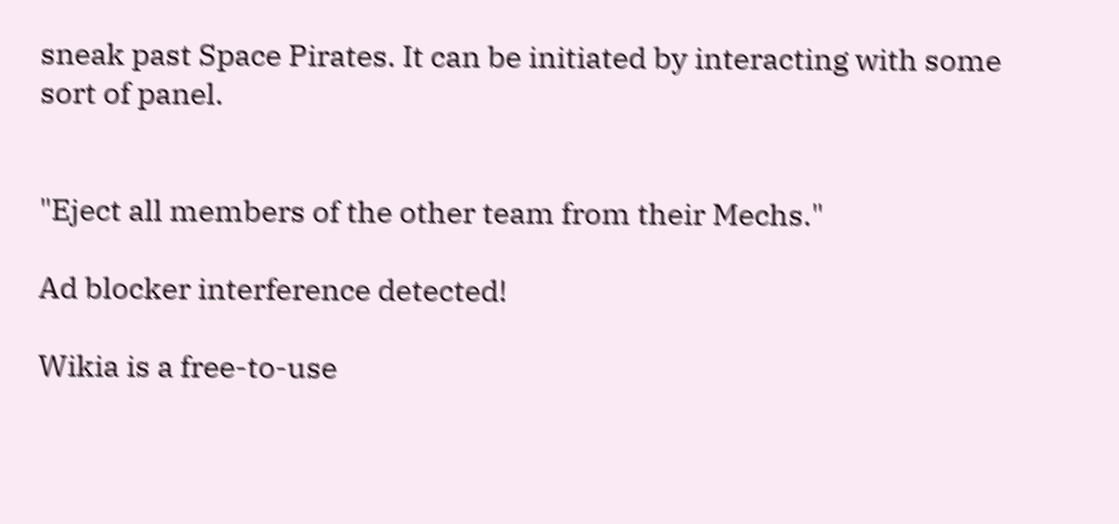sneak past Space Pirates. It can be initiated by interacting with some sort of panel.


"Eject all members of the other team from their Mechs."

Ad blocker interference detected!

Wikia is a free-to-use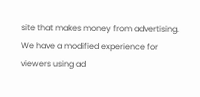site that makes money from advertising. We have a modified experience for viewers using ad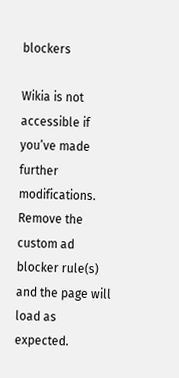blockers

Wikia is not accessible if you’ve made further modifications. Remove the custom ad blocker rule(s) and the page will load as expected.